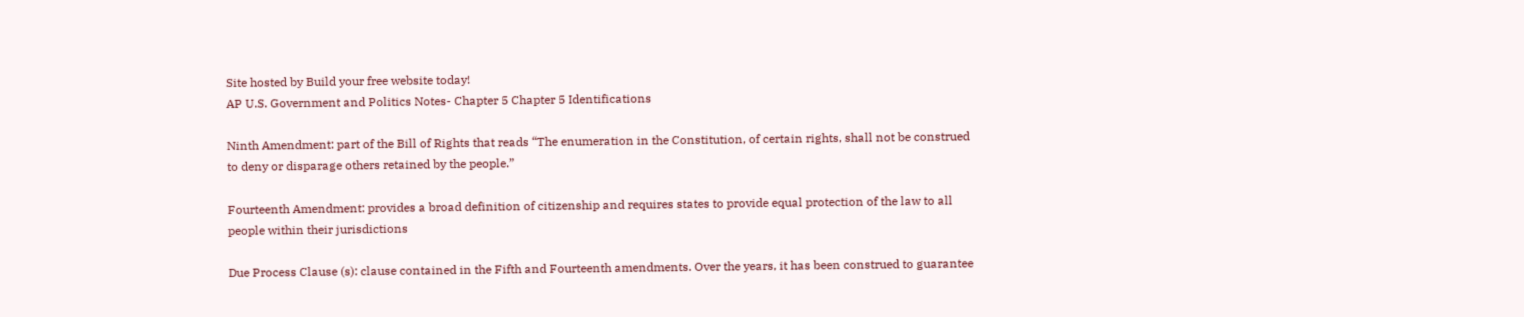Site hosted by Build your free website today!
AP U.S. Government and Politics Notes- Chapter 5 Chapter 5 Identifications

Ninth Amendment: part of the Bill of Rights that reads “The enumeration in the Constitution, of certain rights, shall not be construed to deny or disparage others retained by the people.”

Fourteenth Amendment: provides a broad definition of citizenship and requires states to provide equal protection of the law to all people within their jurisdictions

Due Process Clause (s): clause contained in the Fifth and Fourteenth amendments. Over the years, it has been construed to guarantee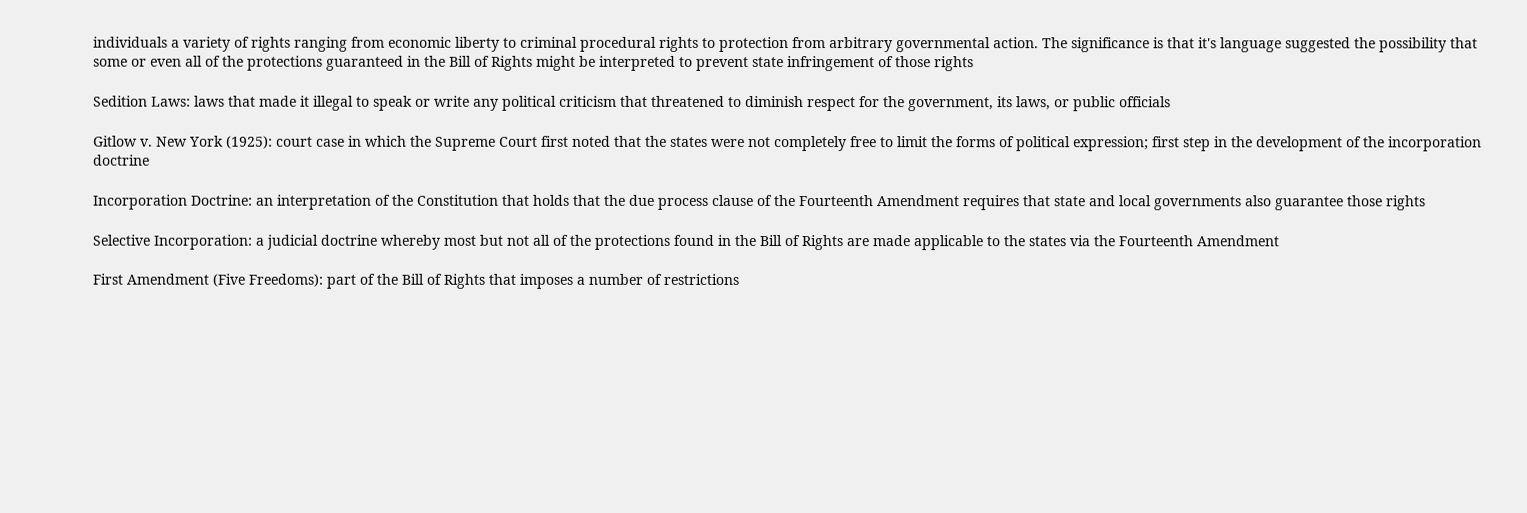individuals a variety of rights ranging from economic liberty to criminal procedural rights to protection from arbitrary governmental action. The significance is that it's language suggested the possibility that some or even all of the protections guaranteed in the Bill of Rights might be interpreted to prevent state infringement of those rights

Sedition Laws: laws that made it illegal to speak or write any political criticism that threatened to diminish respect for the government, its laws, or public officials

Gitlow v. New York (1925): court case in which the Supreme Court first noted that the states were not completely free to limit the forms of political expression; first step in the development of the incorporation doctrine

Incorporation Doctrine: an interpretation of the Constitution that holds that the due process clause of the Fourteenth Amendment requires that state and local governments also guarantee those rights

Selective Incorporation: a judicial doctrine whereby most but not all of the protections found in the Bill of Rights are made applicable to the states via the Fourteenth Amendment

First Amendment (Five Freedoms): part of the Bill of Rights that imposes a number of restrictions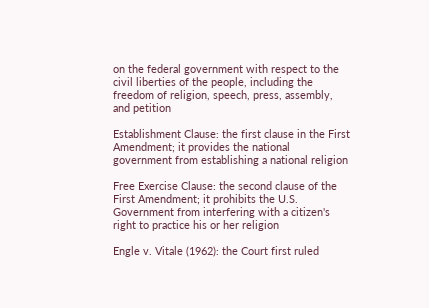on the federal government with respect to the civil liberties of the people, including the freedom of religion, speech, press, assembly, and petition

Establishment Clause: the first clause in the First Amendment; it provides the national government from establishing a national religion

Free Exercise Clause: the second clause of the First Amendment; it prohibits the U.S. Government from interfering with a citizen's right to practice his or her religion

Engle v. Vitale (1962): the Court first ruled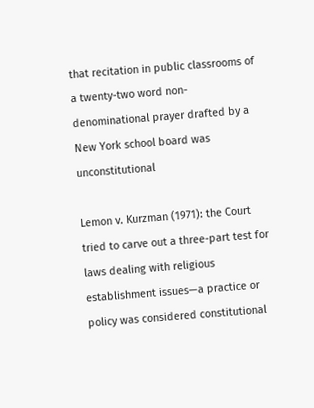that recitation in public classrooms of a twenty-two word non-denominational prayer drafted by a New York school board was unconstitutional

Lemon v. Kurzman (1971): the Court tried to carve out a three-part test for laws dealing with religious establishment issues—a practice or policy was considered constitutional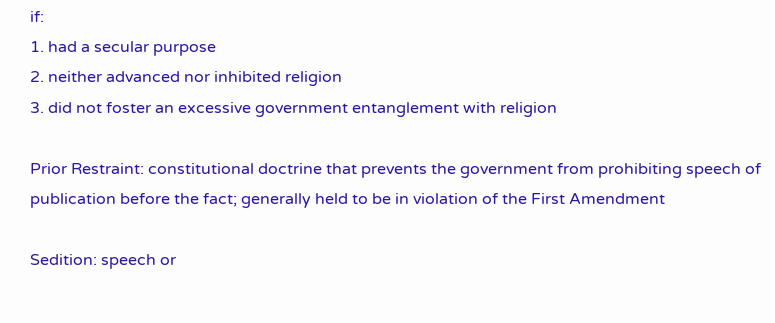if:
1. had a secular purpose
2. neither advanced nor inhibited religion
3. did not foster an excessive government entanglement with religion

Prior Restraint: constitutional doctrine that prevents the government from prohibiting speech of publication before the fact; generally held to be in violation of the First Amendment

Sedition: speech or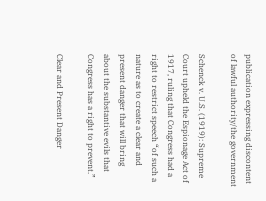publication expressing discontent of lawful authority/the government

Schenck v. U.S. (1919): Supreme Court upheld the Espionage Act of 1917, ruling that Congress had a right to restrict speech “of such a nature as to create a clear and present danger that will bring about the substantive evils that Congress has a right to prevent.”

Clear and Present Danger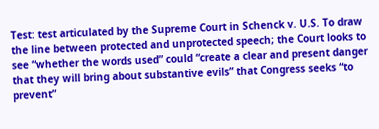Test: test articulated by the Supreme Court in Schenck v. U.S. To draw the line between protected and unprotected speech; the Court looks to see “whether the words used” could “create a clear and present danger that they will bring about substantive evils” that Congress seeks “to prevent”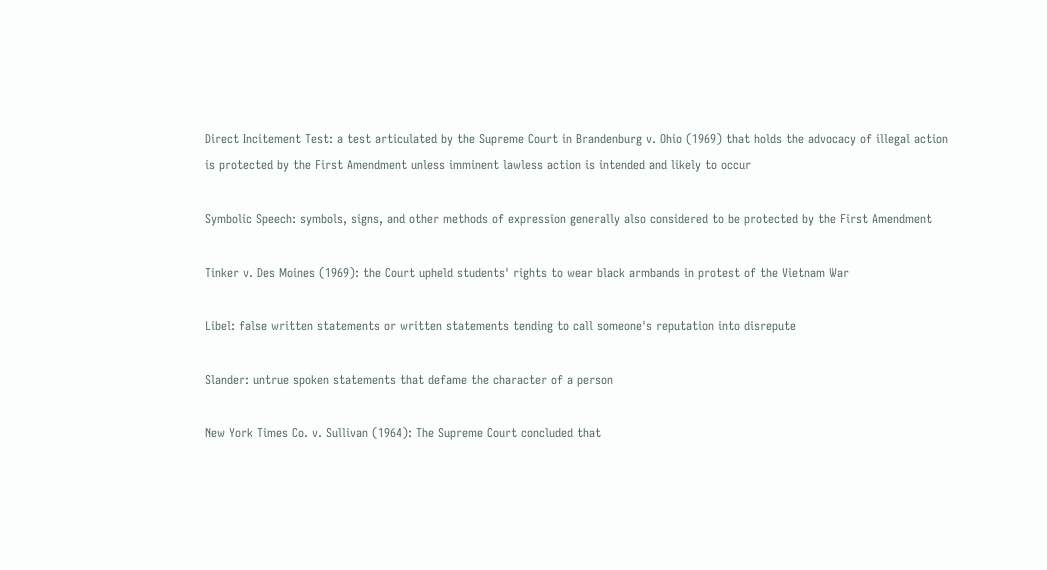Direct Incitement Test: a test articulated by the Supreme Court in Brandenburg v. Ohio (1969) that holds the advocacy of illegal action is protected by the First Amendment unless imminent lawless action is intended and likely to occur

Symbolic Speech: symbols, signs, and other methods of expression generally also considered to be protected by the First Amendment

Tinker v. Des Moines (1969): the Court upheld students' rights to wear black armbands in protest of the Vietnam War

Libel: false written statements or written statements tending to call someone's reputation into disrepute

Slander: untrue spoken statements that defame the character of a person

New York Times Co. v. Sullivan (1964): The Supreme Court concluded that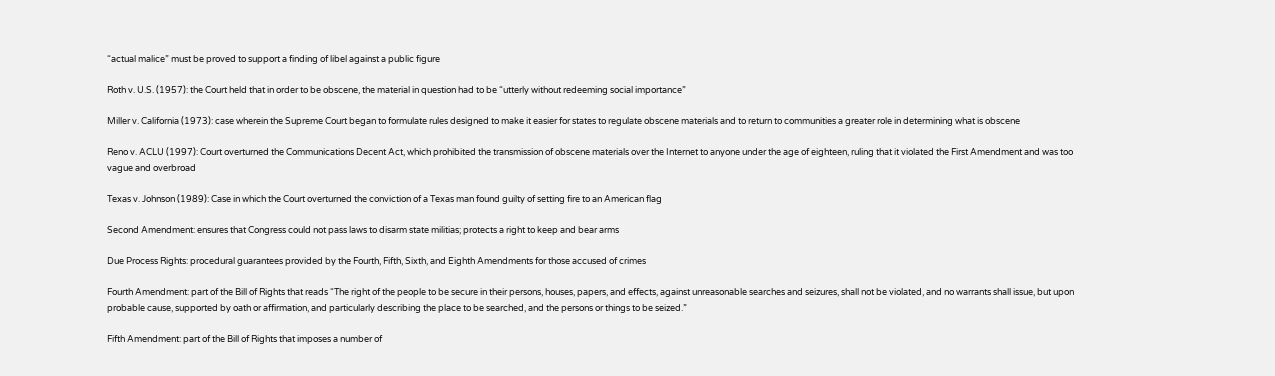“actual malice” must be proved to support a finding of libel against a public figure

Roth v. U.S. (1957): the Court held that in order to be obscene, the material in question had to be “utterly without redeeming social importance”

Miller v. California (1973): case wherein the Supreme Court began to formulate rules designed to make it easier for states to regulate obscene materials and to return to communities a greater role in determining what is obscene

Reno v. ACLU (1997): Court overturned the Communications Decent Act, which prohibited the transmission of obscene materials over the Internet to anyone under the age of eighteen, ruling that it violated the First Amendment and was too vague and overbroad

Texas v. Johnson (1989): Case in which the Court overturned the conviction of a Texas man found guilty of setting fire to an American flag

Second Amendment: ensures that Congress could not pass laws to disarm state militias; protects a right to keep and bear arms

Due Process Rights: procedural guarantees provided by the Fourth, Fifth, Sixth, and Eighth Amendments for those accused of crimes

Fourth Amendment: part of the Bill of Rights that reads “The right of the people to be secure in their persons, houses, papers, and effects, against unreasonable searches and seizures, shall not be violated, and no warrants shall issue, but upon probable cause, supported by oath or affirmation, and particularly describing the place to be searched, and the persons or things to be seized.”

Fifth Amendment: part of the Bill of Rights that imposes a number of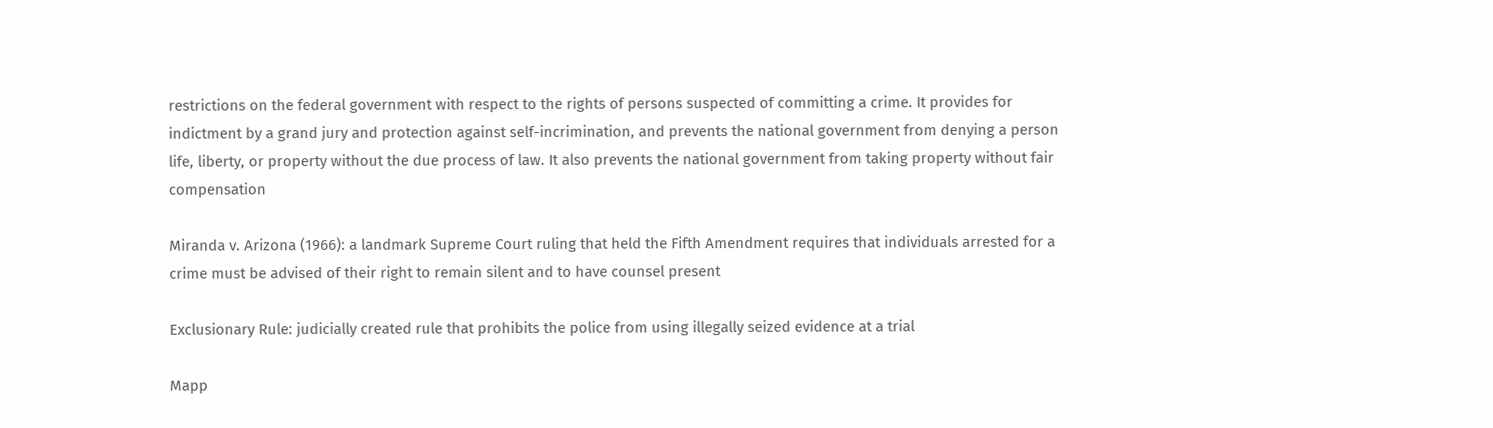restrictions on the federal government with respect to the rights of persons suspected of committing a crime. It provides for indictment by a grand jury and protection against self-incrimination, and prevents the national government from denying a person life, liberty, or property without the due process of law. It also prevents the national government from taking property without fair compensation

Miranda v. Arizona (1966): a landmark Supreme Court ruling that held the Fifth Amendment requires that individuals arrested for a crime must be advised of their right to remain silent and to have counsel present

Exclusionary Rule: judicially created rule that prohibits the police from using illegally seized evidence at a trial

Mapp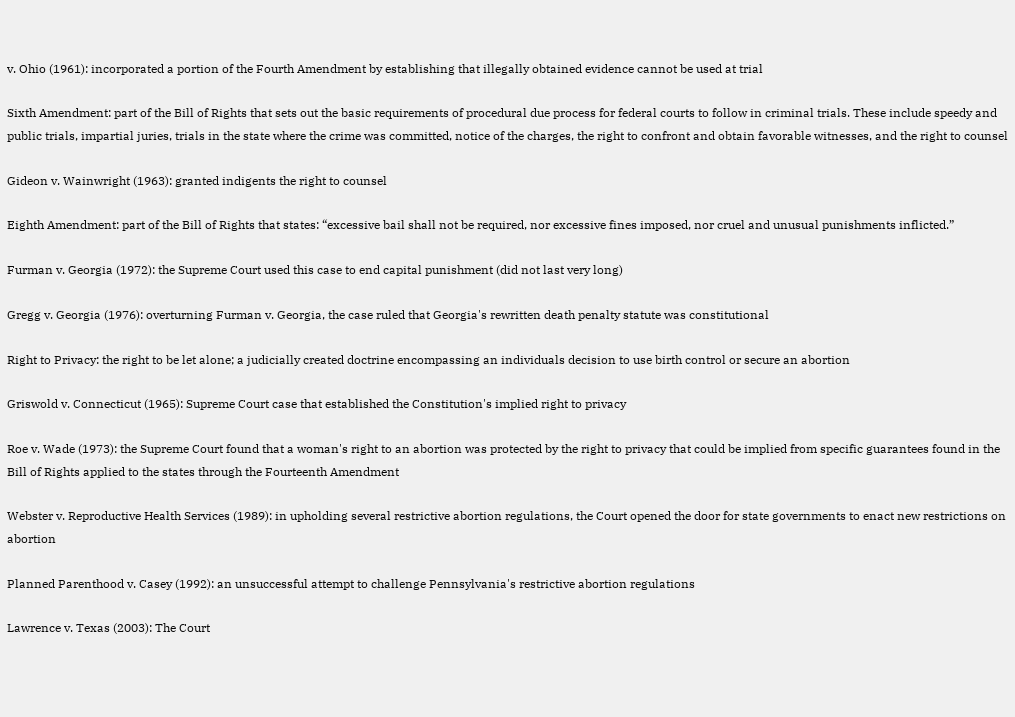v. Ohio (1961): incorporated a portion of the Fourth Amendment by establishing that illegally obtained evidence cannot be used at trial

Sixth Amendment: part of the Bill of Rights that sets out the basic requirements of procedural due process for federal courts to follow in criminal trials. These include speedy and public trials, impartial juries, trials in the state where the crime was committed, notice of the charges, the right to confront and obtain favorable witnesses, and the right to counsel

Gideon v. Wainwright (1963): granted indigents the right to counsel

Eighth Amendment: part of the Bill of Rights that states: “excessive bail shall not be required, nor excessive fines imposed, nor cruel and unusual punishments inflicted.”

Furman v. Georgia (1972): the Supreme Court used this case to end capital punishment (did not last very long)

Gregg v. Georgia (1976): overturning Furman v. Georgia, the case ruled that Georgia's rewritten death penalty statute was constitutional

Right to Privacy: the right to be let alone; a judicially created doctrine encompassing an individuals decision to use birth control or secure an abortion

Griswold v. Connecticut (1965): Supreme Court case that established the Constitution's implied right to privacy

Roe v. Wade (1973): the Supreme Court found that a woman's right to an abortion was protected by the right to privacy that could be implied from specific guarantees found in the Bill of Rights applied to the states through the Fourteenth Amendment

Webster v. Reproductive Health Services (1989): in upholding several restrictive abortion regulations, the Court opened the door for state governments to enact new restrictions on abortion

Planned Parenthood v. Casey (1992): an unsuccessful attempt to challenge Pennsylvania's restrictive abortion regulations

Lawrence v. Texas (2003): The Court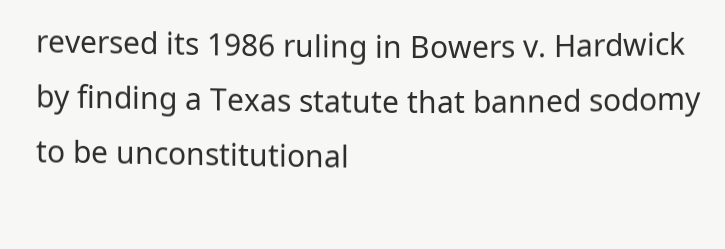reversed its 1986 ruling in Bowers v. Hardwick by finding a Texas statute that banned sodomy to be unconstitutional